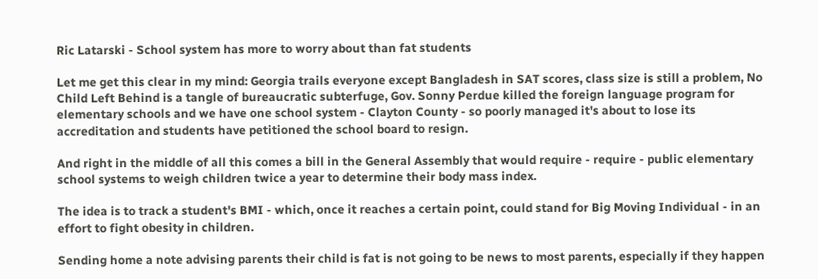Ric Latarski - School system has more to worry about than fat students

Let me get this clear in my mind: Georgia trails everyone except Bangladesh in SAT scores, class size is still a problem, No Child Left Behind is a tangle of bureaucratic subterfuge, Gov. Sonny Perdue killed the foreign language program for elementary schools and we have one school system - Clayton County - so poorly managed it's about to lose its accreditation and students have petitioned the school board to resign.

And right in the middle of all this comes a bill in the General Assembly that would require - require - public elementary school systems to weigh children twice a year to determine their body mass index.

The idea is to track a student's BMI - which, once it reaches a certain point, could stand for Big Moving Individual - in an effort to fight obesity in children.

Sending home a note advising parents their child is fat is not going to be news to most parents, especially if they happen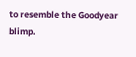to resemble the Goodyear blimp.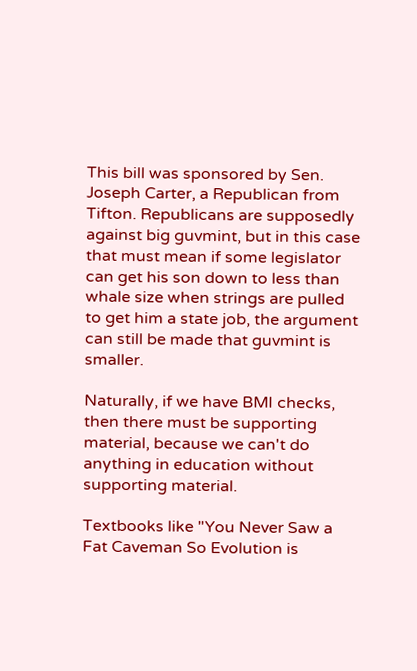This bill was sponsored by Sen. Joseph Carter, a Republican from Tifton. Republicans are supposedly against big guvmint, but in this case that must mean if some legislator can get his son down to less than whale size when strings are pulled to get him a state job, the argument can still be made that guvmint is smaller.

Naturally, if we have BMI checks, then there must be supporting material, because we can't do anything in education without supporting material.

Textbooks like "You Never Saw a Fat Caveman So Evolution is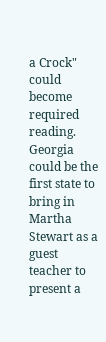a Crock" could become required reading. Georgia could be the first state to bring in Martha Stewart as a guest teacher to present a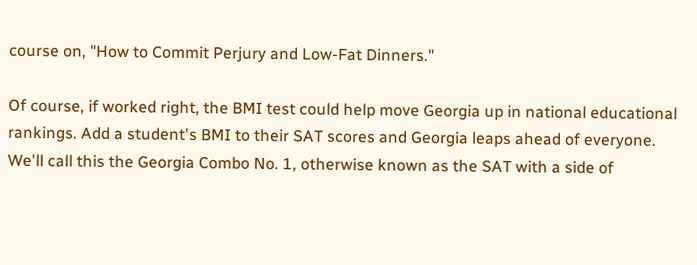course on, "How to Commit Perjury and Low-Fat Dinners."

Of course, if worked right, the BMI test could help move Georgia up in national educational rankings. Add a student's BMI to their SAT scores and Georgia leaps ahead of everyone. We'll call this the Georgia Combo No. 1, otherwise known as the SAT with a side of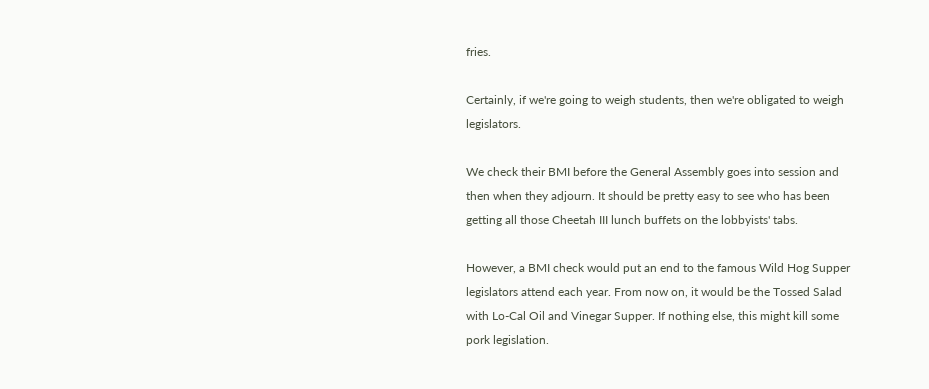fries.

Certainly, if we're going to weigh students, then we're obligated to weigh legislators.

We check their BMI before the General Assembly goes into session and then when they adjourn. It should be pretty easy to see who has been getting all those Cheetah III lunch buffets on the lobbyists' tabs.

However, a BMI check would put an end to the famous Wild Hog Supper legislators attend each year. From now on, it would be the Tossed Salad with Lo-Cal Oil and Vinegar Supper. If nothing else, this might kill some pork legislation.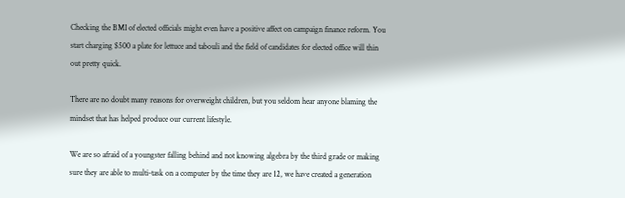Checking the BMI of elected officials might even have a positive affect on campaign finance reform. You start charging $500 a plate for lettuce and tabouli and the field of candidates for elected office will thin out pretty quick.

There are no doubt many reasons for overweight children, but you seldom hear anyone blaming the mindset that has helped produce our current lifestyle.

We are so afraid of a youngster falling behind and not knowing algebra by the third grade or making sure they are able to multi-task on a computer by the time they are 12, we have created a generation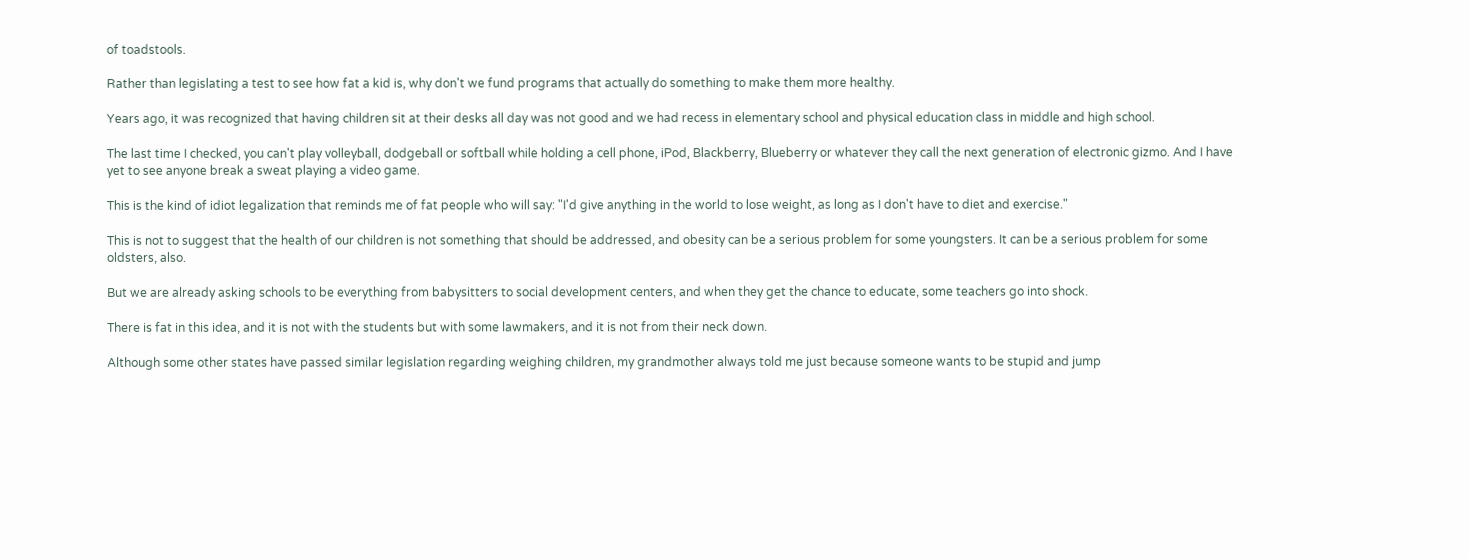of toadstools.

Rather than legislating a test to see how fat a kid is, why don't we fund programs that actually do something to make them more healthy.

Years ago, it was recognized that having children sit at their desks all day was not good and we had recess in elementary school and physical education class in middle and high school.

The last time I checked, you can't play volleyball, dodgeball or softball while holding a cell phone, iPod, Blackberry, Blueberry or whatever they call the next generation of electronic gizmo. And I have yet to see anyone break a sweat playing a video game.

This is the kind of idiot legalization that reminds me of fat people who will say: "I'd give anything in the world to lose weight, as long as I don't have to diet and exercise."

This is not to suggest that the health of our children is not something that should be addressed, and obesity can be a serious problem for some youngsters. It can be a serious problem for some oldsters, also.

But we are already asking schools to be everything from babysitters to social development centers, and when they get the chance to educate, some teachers go into shock.

There is fat in this idea, and it is not with the students but with some lawmakers, and it is not from their neck down.

Although some other states have passed similar legislation regarding weighing children, my grandmother always told me just because someone wants to be stupid and jump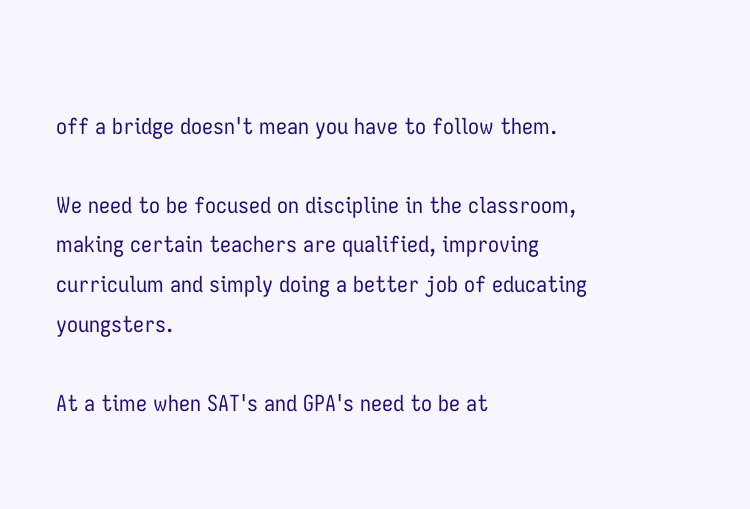off a bridge doesn't mean you have to follow them.

We need to be focused on discipline in the classroom, making certain teachers are qualified, improving curriculum and simply doing a better job of educating youngsters.

At a time when SAT's and GPA's need to be at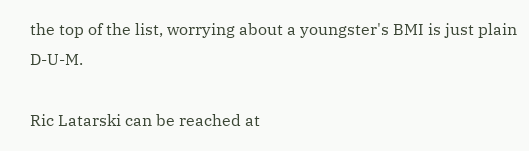the top of the list, worrying about a youngster's BMI is just plain D-U-M.

Ric Latarski can be reached at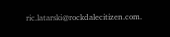ric.latarski@rockdalecitizen.com.